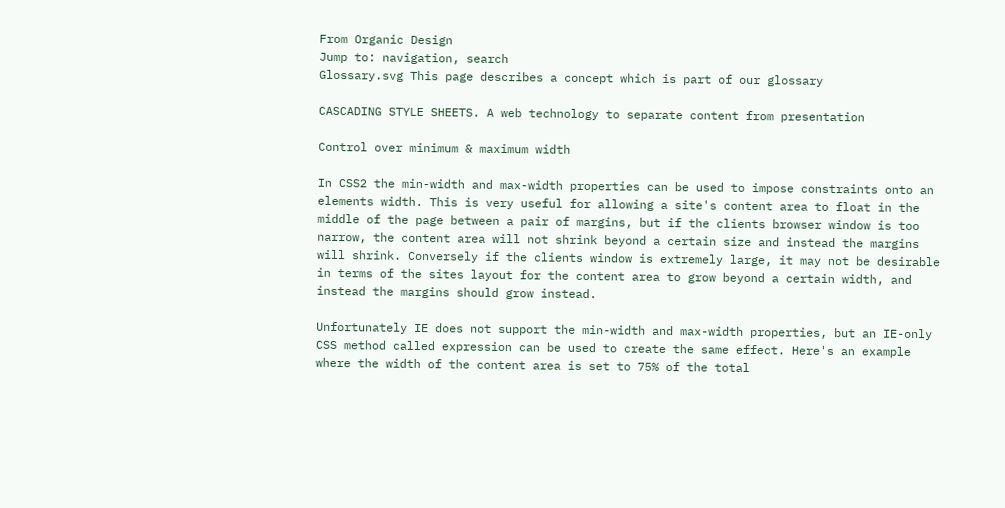From Organic Design
Jump to: navigation, search
Glossary.svg This page describes a concept which is part of our glossary

CASCADING STYLE SHEETS. A web technology to separate content from presentation

Control over minimum & maximum width

In CSS2 the min-width and max-width properties can be used to impose constraints onto an elements width. This is very useful for allowing a site's content area to float in the middle of the page between a pair of margins, but if the clients browser window is too narrow, the content area will not shrink beyond a certain size and instead the margins will shrink. Conversely if the clients window is extremely large, it may not be desirable in terms of the sites layout for the content area to grow beyond a certain width, and instead the margins should grow instead.

Unfortunately IE does not support the min-width and max-width properties, but an IE-only CSS method called expression can be used to create the same effect. Here's an example where the width of the content area is set to 75% of the total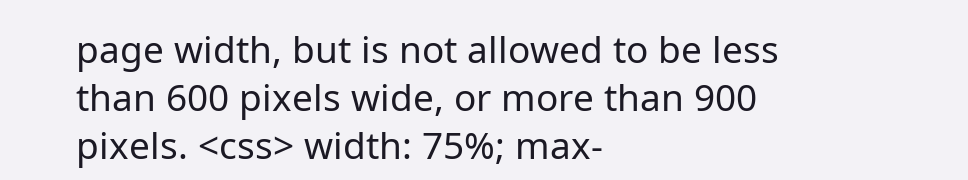page width, but is not allowed to be less than 600 pixels wide, or more than 900 pixels. <css> width: 75%; max-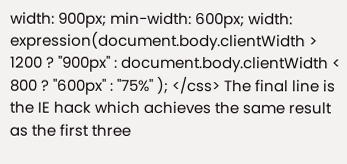width: 900px; min-width: 600px; width: expression(document.body.clientWidth > 1200 ? "900px" : document.body.clientWidth < 800 ? "600px" : "75%" ); </css> The final line is the IE hack which achieves the same result as the first three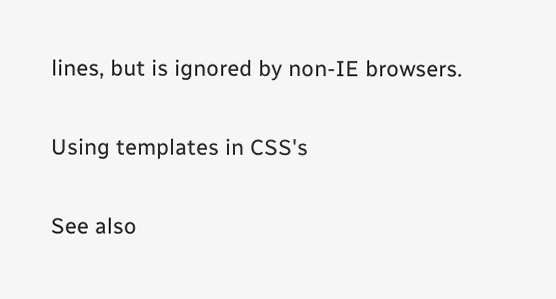lines, but is ignored by non-IE browsers.

Using templates in CSS's

See also